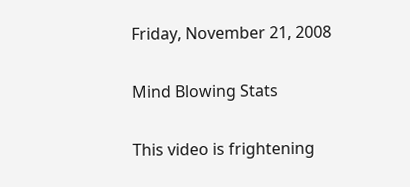Friday, November 21, 2008

Mind Blowing Stats

This video is frightening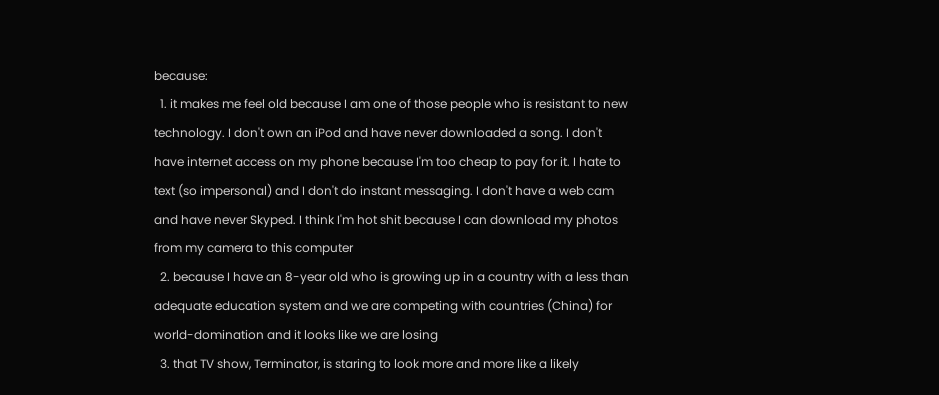because:
  1. it makes me feel old because I am one of those people who is resistant to new technology. I don't own an iPod and have never downloaded a song. I don't have internet access on my phone because I'm too cheap to pay for it. I hate to text (so impersonal) and I don't do instant messaging. I don't have a web cam and have never Skyped. I think I'm hot shit because I can download my photos from my camera to this computer
  2. because I have an 8-year old who is growing up in a country with a less than adequate education system and we are competing with countries (China) for world-domination and it looks like we are losing
  3. that TV show, Terminator, is staring to look more and more like a likely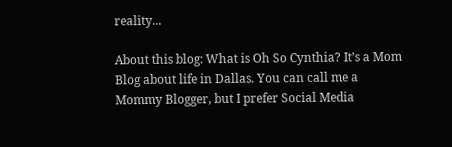reality...

About this blog: What is Oh So Cynthia? It’s a Mom Blog about life in Dallas. You can call me a Mommy Blogger, but I prefer Social Media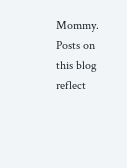Mommy. Posts on this blog reflect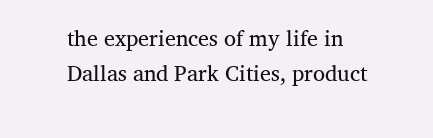the experiences of my life in Dallas and Park Cities, product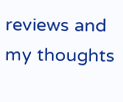reviews and my thoughts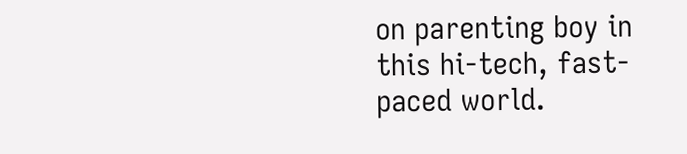on parenting boy in this hi-tech, fast-paced world.